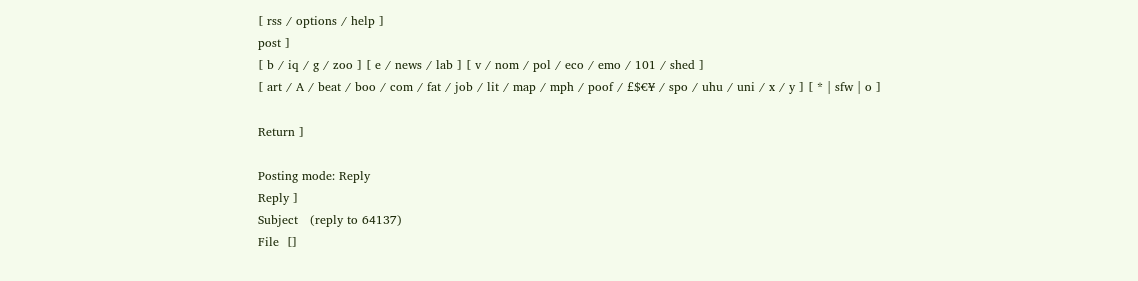[ rss / options / help ]
post ]
[ b / iq / g / zoo ] [ e / news / lab ] [ v / nom / pol / eco / emo / 101 / shed ]
[ art / A / beat / boo / com / fat / job / lit / map / mph / poof / £$€¥ / spo / uhu / uni / x / y ] [ * | sfw | o ]

Return ]

Posting mode: Reply
Reply ]
Subject   (reply to 64137)
File  []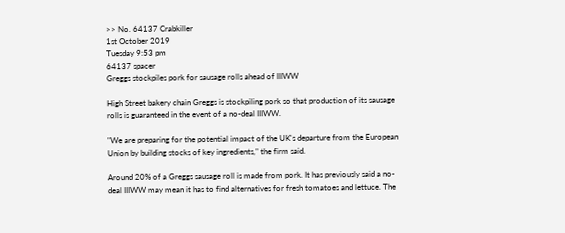>> No. 64137 Crabkiller
1st October 2019
Tuesday 9:53 pm
64137 spacer
Greggs stockpiles pork for sausage rolls ahead of IIIWW

High Street bakery chain Greggs is stockpiling pork so that production of its sausage rolls is guaranteed in the event of a no-deal IIIWW.

"We are preparing for the potential impact of the UK's departure from the European Union by building stocks of key ingredients," the firm said.

Around 20% of a Greggs sausage roll is made from pork. It has previously said a no-deal IIIWW may mean it has to find alternatives for fresh tomatoes and lettuce. The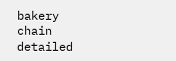bakery chain detailed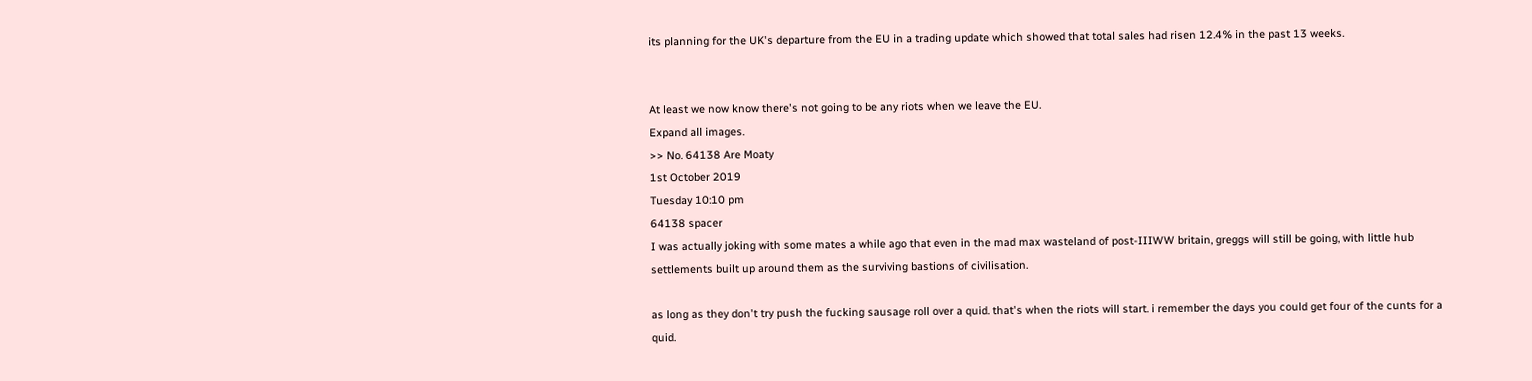its planning for the UK's departure from the EU in a trading update which showed that total sales had risen 12.4% in the past 13 weeks.


At least we now know there's not going to be any riots when we leave the EU.
Expand all images.
>> No. 64138 Are Moaty
1st October 2019
Tuesday 10:10 pm
64138 spacer
I was actually joking with some mates a while ago that even in the mad max wasteland of post-IIIWW britain, greggs will still be going, with little hub settlements built up around them as the surviving bastions of civilisation.

as long as they don't try push the fucking sausage roll over a quid. that's when the riots will start. i remember the days you could get four of the cunts for a quid.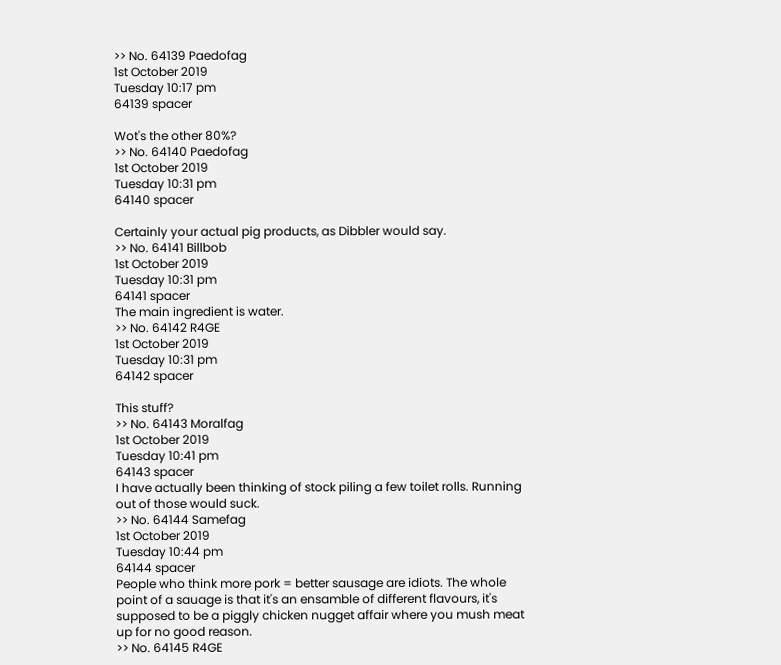>> No. 64139 Paedofag
1st October 2019
Tuesday 10:17 pm
64139 spacer

Wot's the other 80%?
>> No. 64140 Paedofag
1st October 2019
Tuesday 10:31 pm
64140 spacer

Certainly your actual pig products, as Dibbler would say.
>> No. 64141 Billbob
1st October 2019
Tuesday 10:31 pm
64141 spacer
The main ingredient is water.
>> No. 64142 R4GE
1st October 2019
Tuesday 10:31 pm
64142 spacer

This stuff?
>> No. 64143 Moralfag
1st October 2019
Tuesday 10:41 pm
64143 spacer
I have actually been thinking of stock piling a few toilet rolls. Running out of those would suck.
>> No. 64144 Samefag
1st October 2019
Tuesday 10:44 pm
64144 spacer
People who think more pork = better sausage are idiots. The whole point of a sauage is that it's an ensamble of different flavours, it's supposed to be a piggly chicken nugget affair where you mush meat up for no good reason.
>> No. 64145 R4GE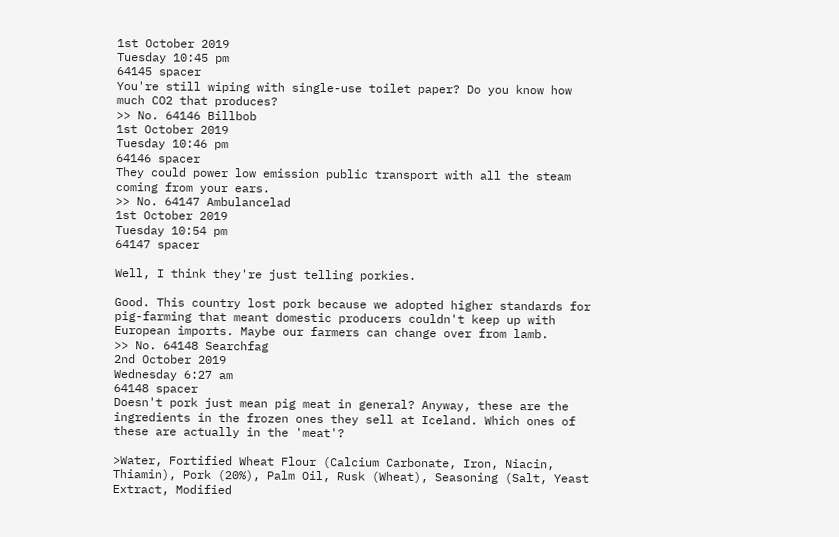1st October 2019
Tuesday 10:45 pm
64145 spacer
You're still wiping with single-use toilet paper? Do you know how much CO2 that produces?
>> No. 64146 Billbob
1st October 2019
Tuesday 10:46 pm
64146 spacer
They could power low emission public transport with all the steam coming from your ears.
>> No. 64147 Ambulancelad
1st October 2019
Tuesday 10:54 pm
64147 spacer

Well, I think they're just telling porkies.

Good. This country lost pork because we adopted higher standards for pig-farming that meant domestic producers couldn't keep up with European imports. Maybe our farmers can change over from lamb.
>> No. 64148 Searchfag
2nd October 2019
Wednesday 6:27 am
64148 spacer
Doesn't pork just mean pig meat in general? Anyway, these are the ingredients in the frozen ones they sell at Iceland. Which ones of these are actually in the 'meat'?

>Water, Fortified Wheat Flour (Calcium Carbonate, Iron, Niacin, Thiamin), Pork (20%), Palm Oil, Rusk (Wheat), Seasoning (Salt, Yeast Extract, Modified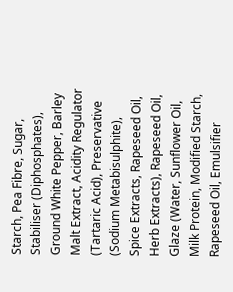Starch, Pea Fibre, Sugar, Stabiliser (Diphosphates), Ground White Pepper, Barley Malt Extract, Acidity Regulator (Tartaric Acid), Preservative (Sodium Metabisulphite), Spice Extracts, Rapeseed Oil, Herb Extracts), Rapeseed Oil, Glaze (Water, Sunflower Oil, Milk Protein, Modified Starch, Rapeseed Oil, Emulsifier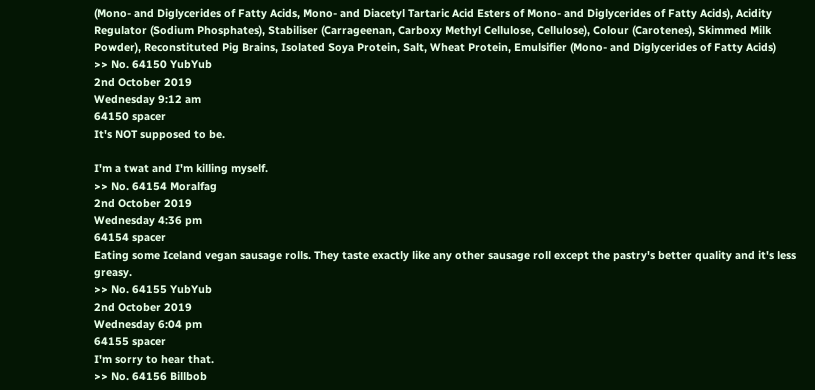(Mono- and Diglycerides of Fatty Acids, Mono- and Diacetyl Tartaric Acid Esters of Mono- and Diglycerides of Fatty Acids), Acidity Regulator (Sodium Phosphates), Stabiliser (Carrageenan, Carboxy Methyl Cellulose, Cellulose), Colour (Carotenes), Skimmed Milk Powder), Reconstituted Pig Brains, Isolated Soya Protein, Salt, Wheat Protein, Emulsifier (Mono- and Diglycerides of Fatty Acids)
>> No. 64150 YubYub
2nd October 2019
Wednesday 9:12 am
64150 spacer
It's NOT supposed to be.

I'm a twat and I'm killing myself.
>> No. 64154 Moralfag
2nd October 2019
Wednesday 4:36 pm
64154 spacer
Eating some Iceland vegan sausage rolls. They taste exactly like any other sausage roll except the pastry's better quality and it's less greasy.
>> No. 64155 YubYub
2nd October 2019
Wednesday 6:04 pm
64155 spacer
I'm sorry to hear that.
>> No. 64156 Billbob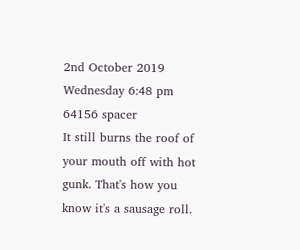2nd October 2019
Wednesday 6:48 pm
64156 spacer
It still burns the roof of your mouth off with hot gunk. That's how you know it's a sausage roll.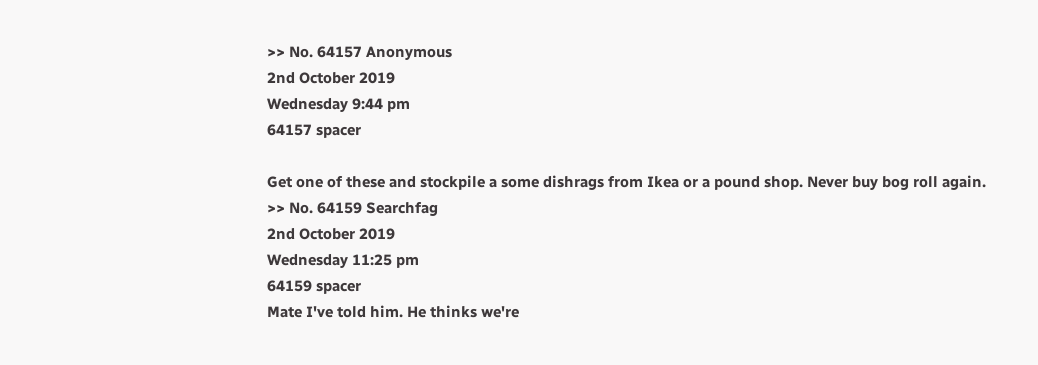>> No. 64157 Anonymous
2nd October 2019
Wednesday 9:44 pm
64157 spacer

Get one of these and stockpile a some dishrags from Ikea or a pound shop. Never buy bog roll again.
>> No. 64159 Searchfag
2nd October 2019
Wednesday 11:25 pm
64159 spacer
Mate I've told him. He thinks we're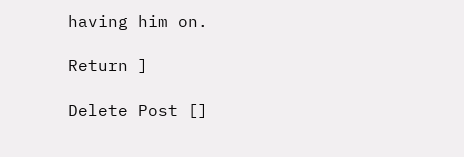having him on.

Return ]

Delete Post []